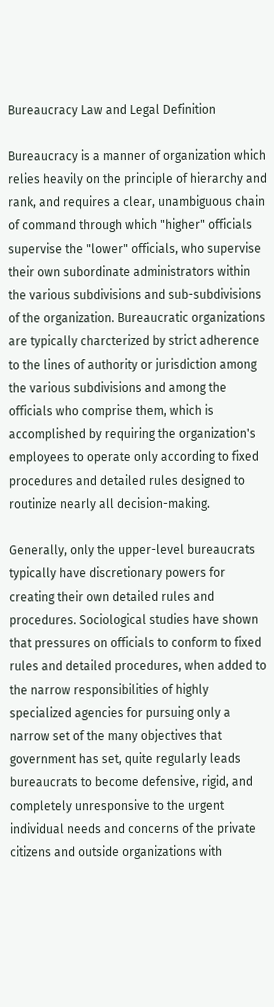Bureaucracy Law and Legal Definition

Bureaucracy is a manner of organization which relies heavily on the principle of hierarchy and rank, and requires a clear, unambiguous chain of command through which "higher" officials supervise the "lower" officials, who supervise their own subordinate administrators within the various subdivisions and sub-subdivisions of the organization. Bureaucratic organizations are typically charcterized by strict adherence to the lines of authority or jurisdiction among the various subdivisions and among the officials who comprise them, which is accomplished by requiring the organization's employees to operate only according to fixed procedures and detailed rules designed to routinize nearly all decision-making.

Generally, only the upper-level bureaucrats typically have discretionary powers for creating their own detailed rules and procedures. Sociological studies have shown that pressures on officials to conform to fixed rules and detailed procedures, when added to the narrow responsibilities of highly specialized agencies for pursuing only a narrow set of the many objectives that government has set, quite regularly leads bureaucrats to become defensive, rigid, and completely unresponsive to the urgent individual needs and concerns of the private citizens and outside organizations with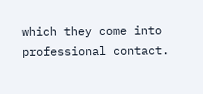which they come into professional contact.